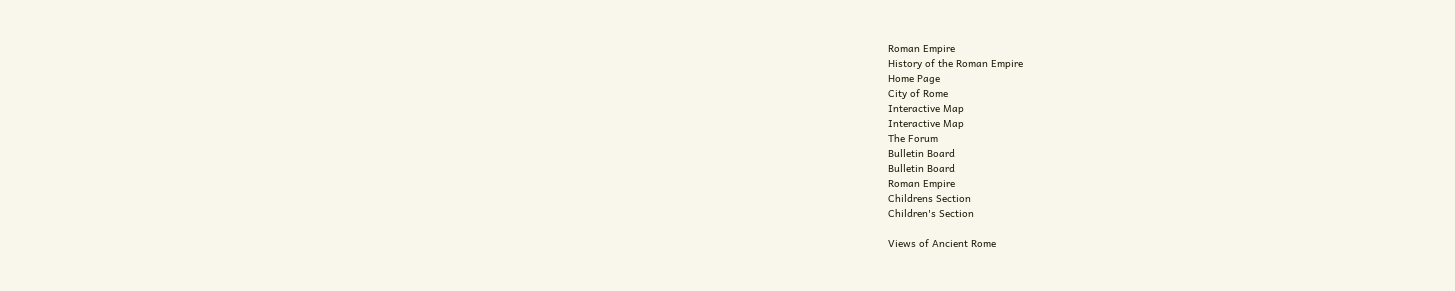Roman Empire
History of the Roman Empire
Home Page
City of Rome
Interactive Map
Interactive Map
The Forum
Bulletin Board
Bulletin Board
Roman Empire
Childrens Section
Children's Section

Views of Ancient Rome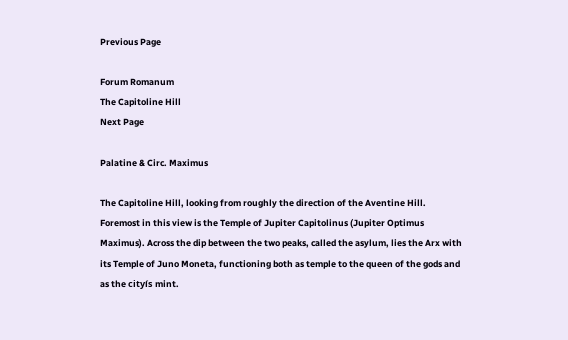Previous Page

Forum Romanum
The Capitoline Hill
Next Page

Palatine & Circ. Maximus

The Capitoline Hill, looking from roughly the direction of the Aventine Hill.
Foremost in this view is the Temple of Jupiter Capitolinus (Jupiter Optimus Maximus). Across the dip between the two peaks, called the asylum, lies the Arx with its Temple of Juno Moneta, functioning both as temple to the queen of the gods and as the cityís mint.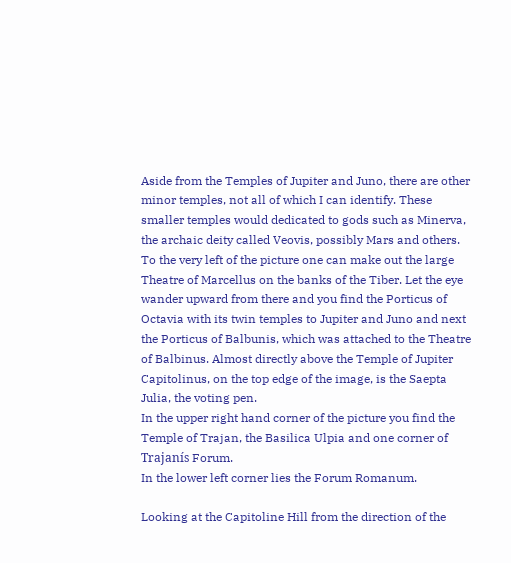Aside from the Temples of Jupiter and Juno, there are other minor temples, not all of which I can identify. These smaller temples would dedicated to gods such as Minerva, the archaic deity called Veovis, possibly Mars and others.
To the very left of the picture one can make out the large Theatre of Marcellus on the banks of the Tiber. Let the eye wander upward from there and you find the Porticus of Octavia with its twin temples to Jupiter and Juno and next the Porticus of Balbunis, which was attached to the Theatre of Balbinus. Almost directly above the Temple of Jupiter Capitolinus, on the top edge of the image, is the Saepta Julia, the voting pen.
In the upper right hand corner of the picture you find the Temple of Trajan, the Basilica Ulpia and one corner of Trajanís Forum.
In the lower left corner lies the Forum Romanum.

Looking at the Capitoline Hill from the direction of the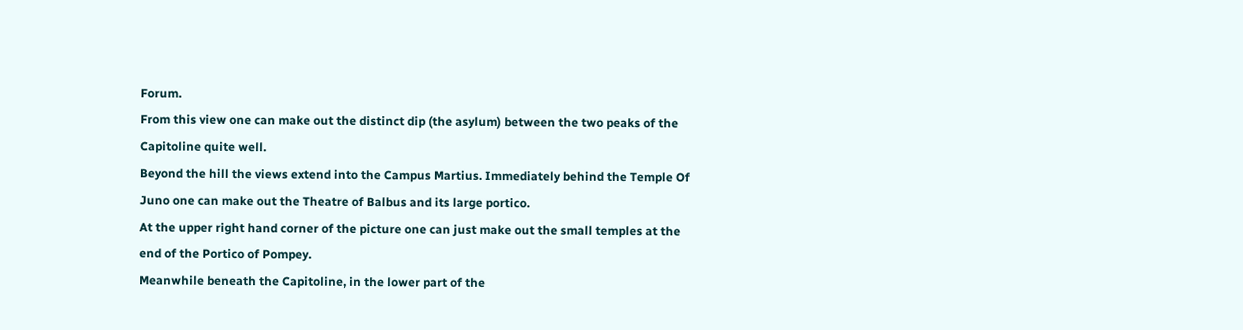Forum.
From this view one can make out the distinct dip (the asylum) between the two peaks of the Capitoline quite well.
Beyond the hill the views extend into the Campus Martius. Immediately behind the Temple Of Juno one can make out the Theatre of Balbus and its large portico.
At the upper right hand corner of the picture one can just make out the small temples at the end of the Portico of Pompey.
Meanwhile beneath the Capitoline, in the lower part of the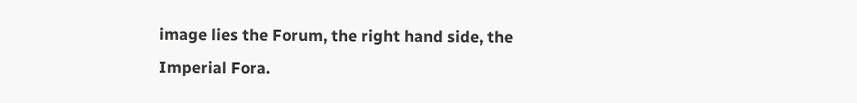image lies the Forum, the right hand side, the Imperial Fora.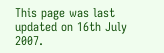This page was last updated on 16th July 2007.